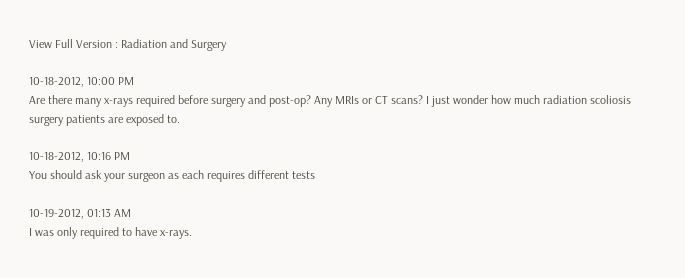View Full Version : Radiation and Surgery

10-18-2012, 10:00 PM
Are there many x-rays required before surgery and post-op? Any MRIs or CT scans? I just wonder how much radiation scoliosis surgery patients are exposed to.

10-18-2012, 10:16 PM
You should ask your surgeon as each requires different tests

10-19-2012, 01:13 AM
I was only required to have x-rays.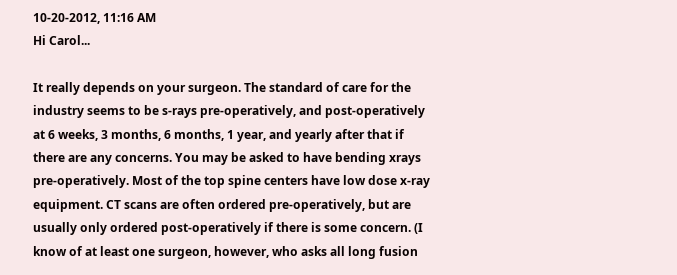10-20-2012, 11:16 AM
Hi Carol...

It really depends on your surgeon. The standard of care for the industry seems to be s-rays pre-operatively, and post-operatively at 6 weeks, 3 months, 6 months, 1 year, and yearly after that if there are any concerns. You may be asked to have bending xrays pre-operatively. Most of the top spine centers have low dose x-ray equipment. CT scans are often ordered pre-operatively, but are usually only ordered post-operatively if there is some concern. (I know of at least one surgeon, however, who asks all long fusion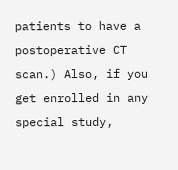patients to have a postoperative CT scan.) Also, if you get enrolled in any special study,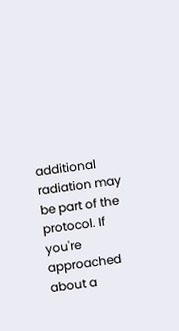additional radiation may be part of the protocol. If you're approached about a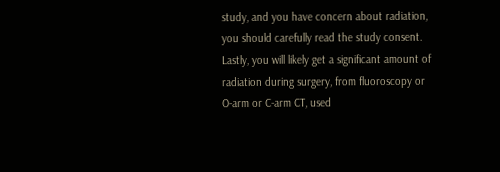study, and you have concern about radiation, you should carefully read the study consent. Lastly, you will likely get a significant amount of radiation during surgery, from fluoroscopy or O-arm or C-arm CT, used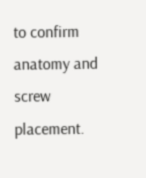to confirm anatomy and screw placement.